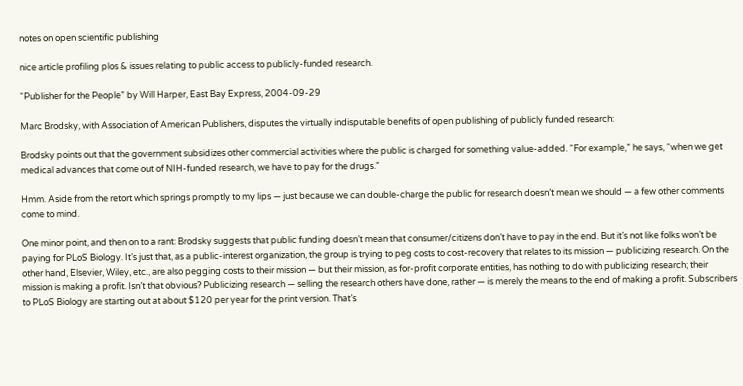notes on open scientific publishing

nice article profiling plos & issues relating to public access to publicly-funded research.

“Publisher for the People” by Will Harper, East Bay Express, 2004-09-29

Marc Brodsky, with Association of American Publishers, disputes the virtually indisputable benefits of open publishing of publicly funded research:

Brodsky points out that the government subsidizes other commercial activities where the public is charged for something value-added. “For example,” he says, “when we get medical advances that come out of NIH-funded research, we have to pay for the drugs.”

Hmm. Aside from the retort which springs promptly to my lips — just because we can double-charge the public for research doesn’t mean we should — a few other comments come to mind.

One minor point, and then on to a rant: Brodsky suggests that public funding doesn’t mean that consumer/citizens don’t have to pay in the end. But it’s not like folks won’t be paying for PLoS Biology. It’s just that, as a public-interest organization, the group is trying to peg costs to cost-recovery that relates to its mission — publicizing research. On the other hand, Elsevier, Wiley, etc., are also pegging costs to their mission — but their mission, as for-profit corporate entities, has nothing to do with publicizing research; their mission is making a profit. Isn’t that obvious? Publicizing research — selling the research others have done, rather — is merely the means to the end of making a profit. Subscribers to PLoS Biology are starting out at about $120 per year for the print version. That’s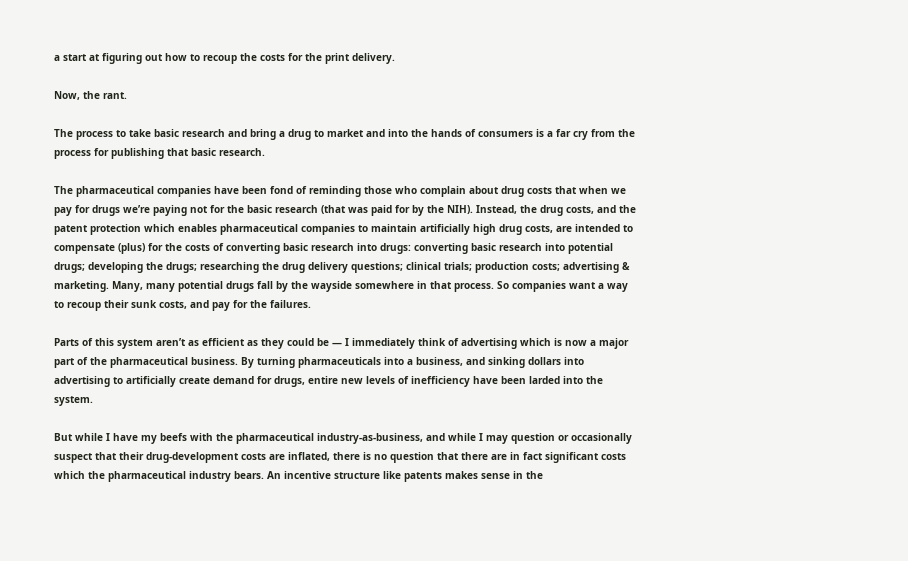a start at figuring out how to recoup the costs for the print delivery.

Now, the rant.

The process to take basic research and bring a drug to market and into the hands of consumers is a far cry from the process for publishing that basic research.

The pharmaceutical companies have been fond of reminding those who complain about drug costs that when we pay for drugs we’re paying not for the basic research (that was paid for by the NIH). Instead, the drug costs, and the patent protection which enables pharmaceutical companies to maintain artificially high drug costs, are intended to compensate (plus) for the costs of converting basic research into drugs: converting basic research into potential drugs; developing the drugs; researching the drug delivery questions; clinical trials; production costs; advertising & marketing. Many, many potential drugs fall by the wayside somewhere in that process. So companies want a way to recoup their sunk costs, and pay for the failures.

Parts of this system aren’t as efficient as they could be — I immediately think of advertising which is now a major part of the pharmaceutical business. By turning pharmaceuticals into a business, and sinking dollars into advertising to artificially create demand for drugs, entire new levels of inefficiency have been larded into the system.

But while I have my beefs with the pharmaceutical industry-as-business, and while I may question or occasionally suspect that their drug-development costs are inflated, there is no question that there are in fact significant costs which the pharmaceutical industry bears. An incentive structure like patents makes sense in the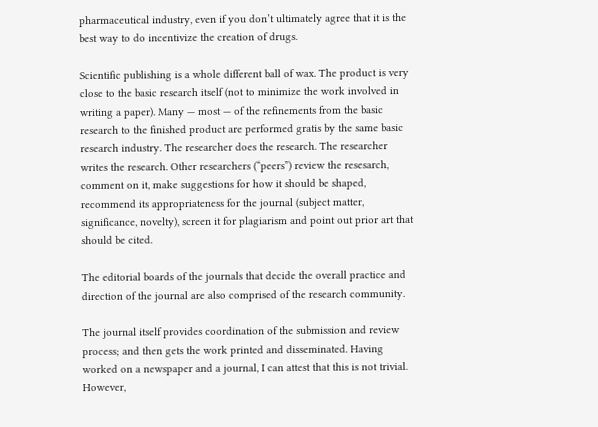pharmaceutical industry, even if you don’t ultimately agree that it is the best way to do incentivize the creation of drugs.

Scientific publishing is a whole different ball of wax. The product is very close to the basic research itself (not to minimize the work involved in writing a paper). Many — most — of the refinements from the basic research to the finished product are performed gratis by the same basic research industry. The researcher does the research. The researcher writes the research. Other researchers (“peers”) review the resesarch, comment on it, make suggestions for how it should be shaped, recommend its appropriateness for the journal (subject matter, significance, novelty), screen it for plagiarism and point out prior art that should be cited.

The editorial boards of the journals that decide the overall practice and direction of the journal are also comprised of the research community.

The journal itself provides coordination of the submission and review process; and then gets the work printed and disseminated. Having worked on a newspaper and a journal, I can attest that this is not trivial. However,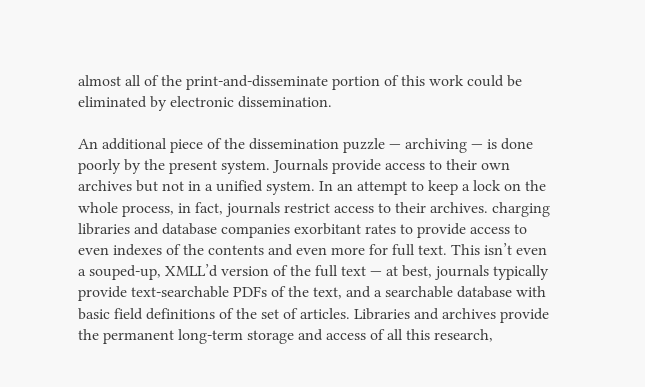almost all of the print-and-disseminate portion of this work could be eliminated by electronic dissemination.

An additional piece of the dissemination puzzle — archiving — is done poorly by the present system. Journals provide access to their own archives but not in a unified system. In an attempt to keep a lock on the whole process, in fact, journals restrict access to their archives. charging libraries and database companies exorbitant rates to provide access to even indexes of the contents and even more for full text. This isn’t even a souped-up, XMLL’d version of the full text — at best, journals typically provide text-searchable PDFs of the text, and a searchable database with basic field definitions of the set of articles. Libraries and archives provide the permanent long-term storage and access of all this research,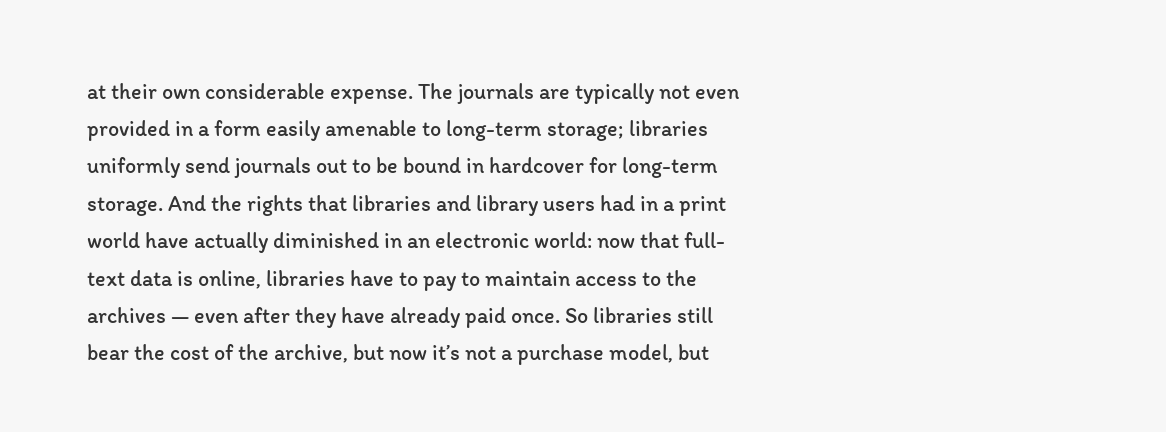at their own considerable expense. The journals are typically not even provided in a form easily amenable to long-term storage; libraries uniformly send journals out to be bound in hardcover for long-term storage. And the rights that libraries and library users had in a print world have actually diminished in an electronic world: now that full-text data is online, libraries have to pay to maintain access to the archives — even after they have already paid once. So libraries still bear the cost of the archive, but now it’s not a purchase model, but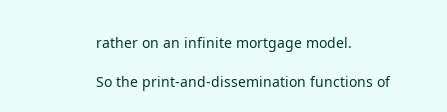rather on an infinite mortgage model.

So the print-and-dissemination functions of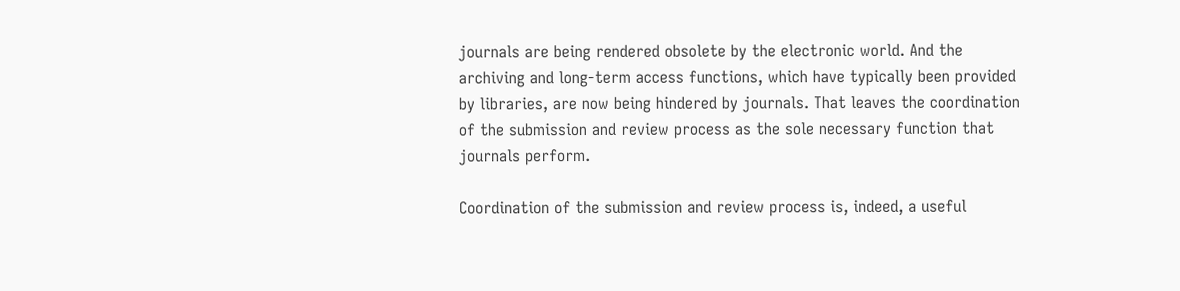journals are being rendered obsolete by the electronic world. And the archiving and long-term access functions, which have typically been provided by libraries, are now being hindered by journals. That leaves the coordination of the submission and review process as the sole necessary function that journals perform.

Coordination of the submission and review process is, indeed, a useful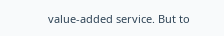value-added service. But to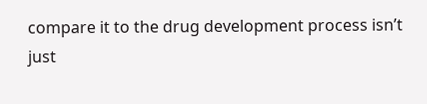compare it to the drug development process isn’t just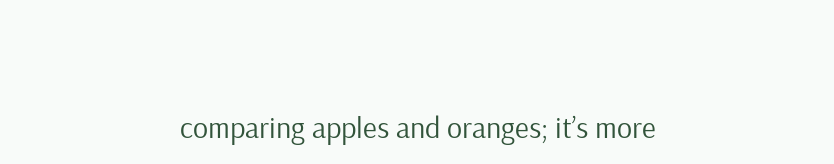comparing apples and oranges; it’s more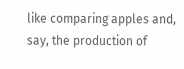like comparing apples and, say, the production of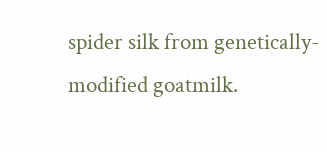spider silk from genetically-modified goatmilk.